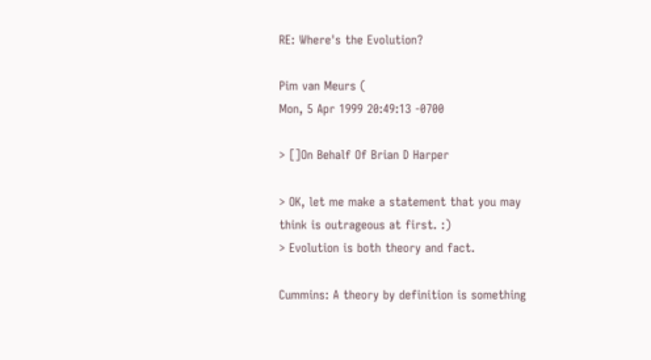RE: Where's the Evolution?

Pim van Meurs (
Mon, 5 Apr 1999 20:49:13 -0700

> []On Behalf Of Brian D Harper

> OK, let me make a statement that you may think is outrageous at first. :)
> Evolution is both theory and fact.

Cummins: A theory by definition is something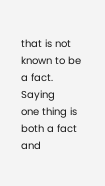that is not known to be a fact. Saying
one thing is both a fact and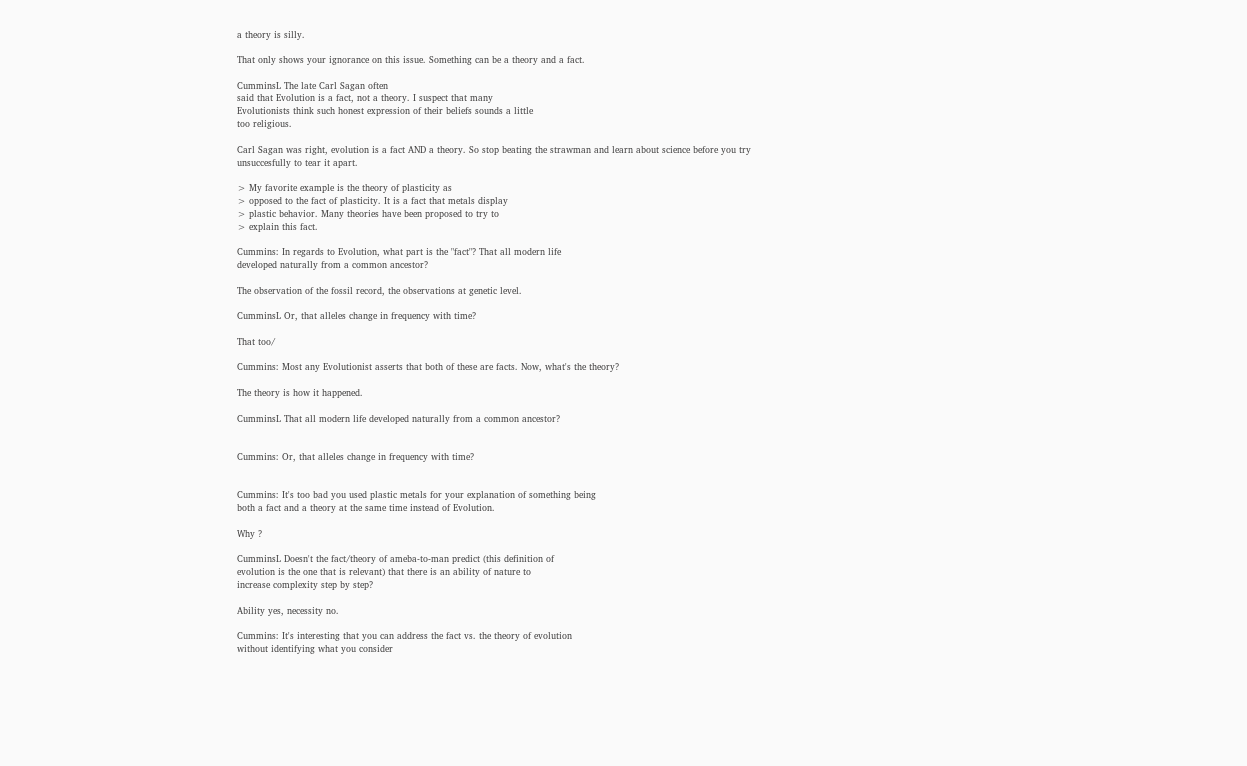a theory is silly.

That only shows your ignorance on this issue. Something can be a theory and a fact.

CumminsL The late Carl Sagan often
said that Evolution is a fact, not a theory. I suspect that many
Evolutionists think such honest expression of their beliefs sounds a little
too religious.

Carl Sagan was right, evolution is a fact AND a theory. So stop beating the strawman and learn about science before you try unsuccesfully to tear it apart.

> My favorite example is the theory of plasticity as
> opposed to the fact of plasticity. It is a fact that metals display
> plastic behavior. Many theories have been proposed to try to
> explain this fact.

Cummins: In regards to Evolution, what part is the "fact"? That all modern life
developed naturally from a common ancestor?

The observation of the fossil record, the observations at genetic level.

CumminsL Or, that alleles change in frequency with time?

That too/

Cummins: Most any Evolutionist asserts that both of these are facts. Now, what's the theory?

The theory is how it happened.

CumminsL That all modern life developed naturally from a common ancestor?


Cummins: Or, that alleles change in frequency with time?


Cummins: It's too bad you used plastic metals for your explanation of something being
both a fact and a theory at the same time instead of Evolution.

Why ?

CumminsL Doesn't the fact/theory of ameba-to-man predict (this definition of
evolution is the one that is relevant) that there is an ability of nature to
increase complexity step by step?

Ability yes, necessity no.

Cummins: It's interesting that you can address the fact vs. the theory of evolution
without identifying what you consider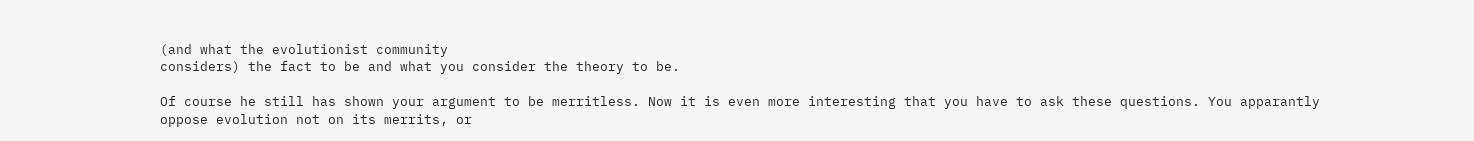(and what the evolutionist community
considers) the fact to be and what you consider the theory to be.

Of course he still has shown your argument to be merritless. Now it is even more interesting that you have to ask these questions. You apparantly oppose evolution not on its merrits, or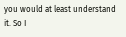you would at least understand it. So I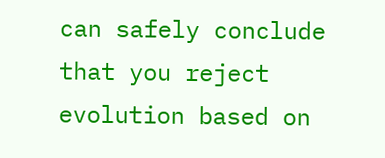can safely conclude that you reject evolution based on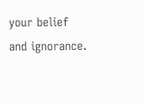your belief and ignorance.